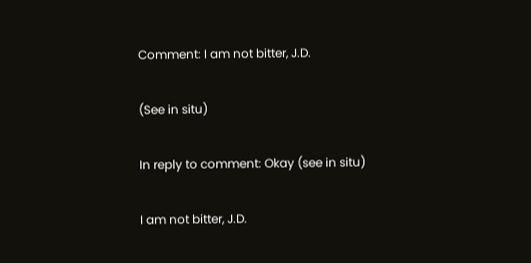Comment: I am not bitter, J.D.

(See in situ)

In reply to comment: Okay (see in situ)

I am not bitter, J.D.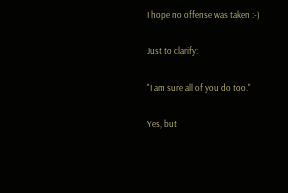I hope no offense was taken :-)

Just to clarify:

"I am sure all of you do too."

Yes, but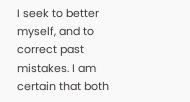I seek to better myself, and to correct past mistakes. I am certain that both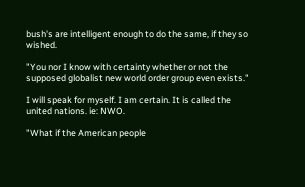bush's are intelligent enough to do the same, if they so wished.

"You nor I know with certainty whether or not the supposed globalist new world order group even exists."

I will speak for myself. I am certain. It is called the united nations. ie: NWO.

"What if the American people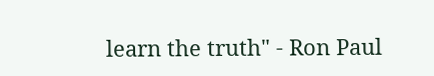learn the truth" - Ron Paul